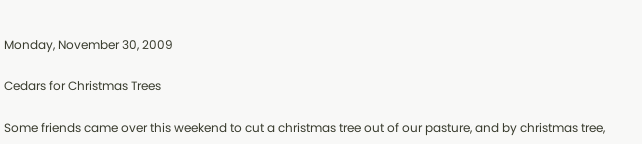Monday, November 30, 2009

Cedars for Christmas Trees

Some friends came over this weekend to cut a christmas tree out of our pasture, and by christmas tree,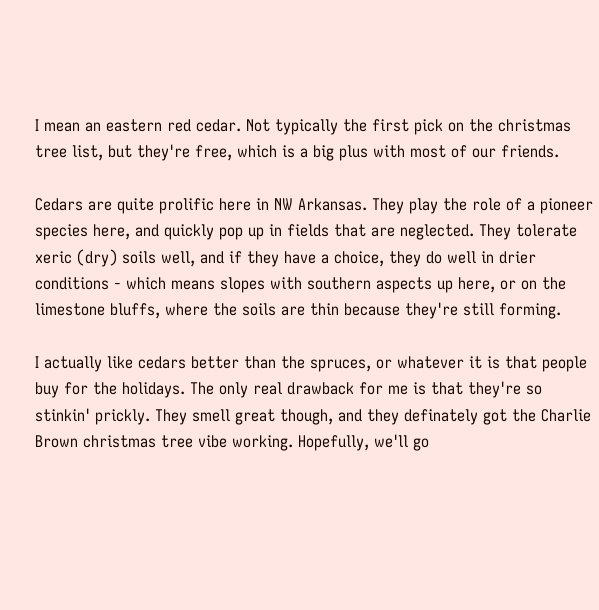I mean an eastern red cedar. Not typically the first pick on the christmas tree list, but they're free, which is a big plus with most of our friends.

Cedars are quite prolific here in NW Arkansas. They play the role of a pioneer species here, and quickly pop up in fields that are neglected. They tolerate xeric (dry) soils well, and if they have a choice, they do well in drier conditions - which means slopes with southern aspects up here, or on the limestone bluffs, where the soils are thin because they're still forming.

I actually like cedars better than the spruces, or whatever it is that people buy for the holidays. The only real drawback for me is that they're so stinkin' prickly. They smell great though, and they definately got the Charlie Brown christmas tree vibe working. Hopefully, we'll go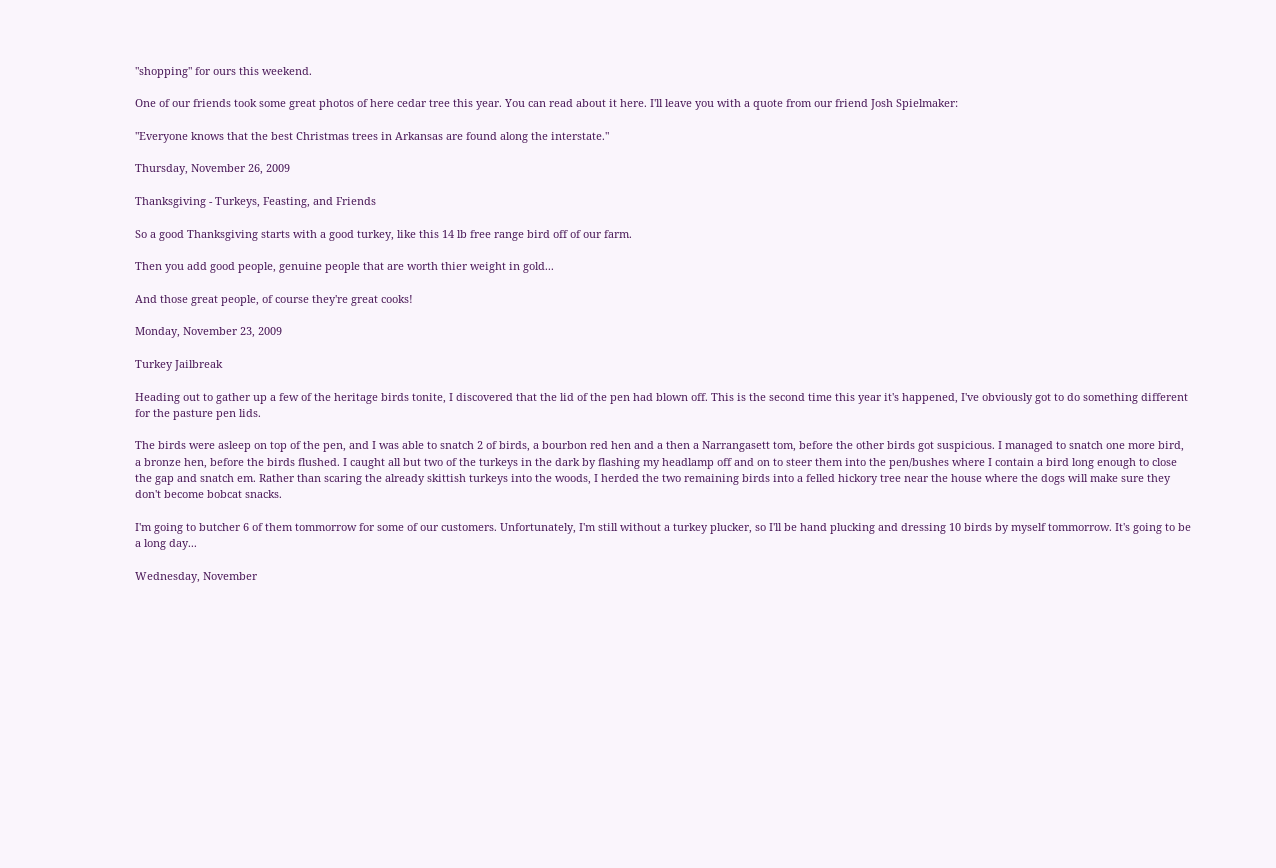"shopping" for ours this weekend.

One of our friends took some great photos of here cedar tree this year. You can read about it here. I'll leave you with a quote from our friend Josh Spielmaker:

"Everyone knows that the best Christmas trees in Arkansas are found along the interstate."

Thursday, November 26, 2009

Thanksgiving - Turkeys, Feasting, and Friends

So a good Thanksgiving starts with a good turkey, like this 14 lb free range bird off of our farm.

Then you add good people, genuine people that are worth thier weight in gold...

And those great people, of course they're great cooks!

Monday, November 23, 2009

Turkey Jailbreak

Heading out to gather up a few of the heritage birds tonite, I discovered that the lid of the pen had blown off. This is the second time this year it's happened, I've obviously got to do something different for the pasture pen lids.

The birds were asleep on top of the pen, and I was able to snatch 2 of birds, a bourbon red hen and a then a Narrangasett tom, before the other birds got suspicious. I managed to snatch one more bird, a bronze hen, before the birds flushed. I caught all but two of the turkeys in the dark by flashing my headlamp off and on to steer them into the pen/bushes where I contain a bird long enough to close the gap and snatch em. Rather than scaring the already skittish turkeys into the woods, I herded the two remaining birds into a felled hickory tree near the house where the dogs will make sure they don't become bobcat snacks.

I'm going to butcher 6 of them tommorrow for some of our customers. Unfortunately, I'm still without a turkey plucker, so I'll be hand plucking and dressing 10 birds by myself tommorrow. It's going to be a long day...

Wednesday, November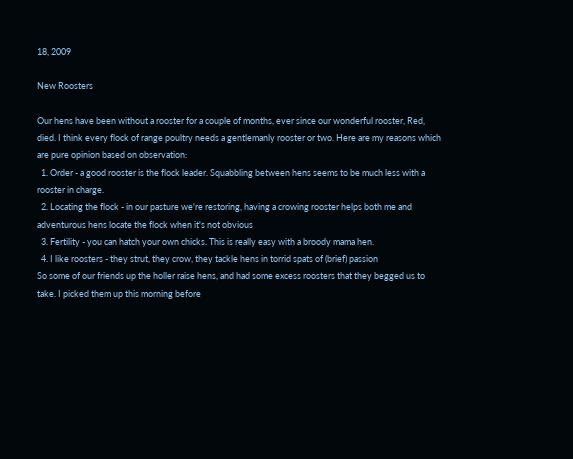18, 2009

New Roosters

Our hens have been without a rooster for a couple of months, ever since our wonderful rooster, Red, died. I think every flock of range poultry needs a gentlemanly rooster or two. Here are my reasons which are pure opinion based on observation:
  1. Order - a good rooster is the flock leader. Squabbling between hens seems to be much less with a rooster in charge.
  2. Locating the flock - in our pasture we're restoring, having a crowing rooster helps both me and adventurous hens locate the flock when it's not obvious
  3. Fertility - you can hatch your own chicks. This is really easy with a broody mama hen.
  4. I like roosters - they strut, they crow, they tackle hens in torrid spats of (brief) passion
So some of our friends up the holler raise hens, and had some excess roosters that they begged us to take. I picked them up this morning before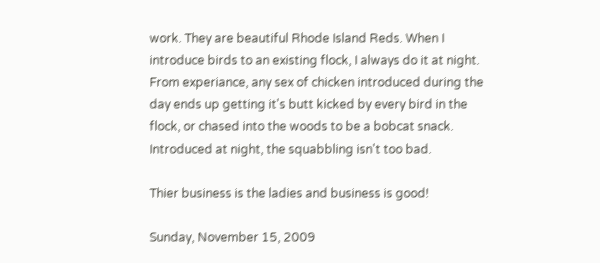work. They are beautiful Rhode Island Reds. When I introduce birds to an existing flock, I always do it at night. From experiance, any sex of chicken introduced during the day ends up getting it's butt kicked by every bird in the flock, or chased into the woods to be a bobcat snack. Introduced at night, the squabbling isn't too bad.

Thier business is the ladies and business is good!

Sunday, November 15, 2009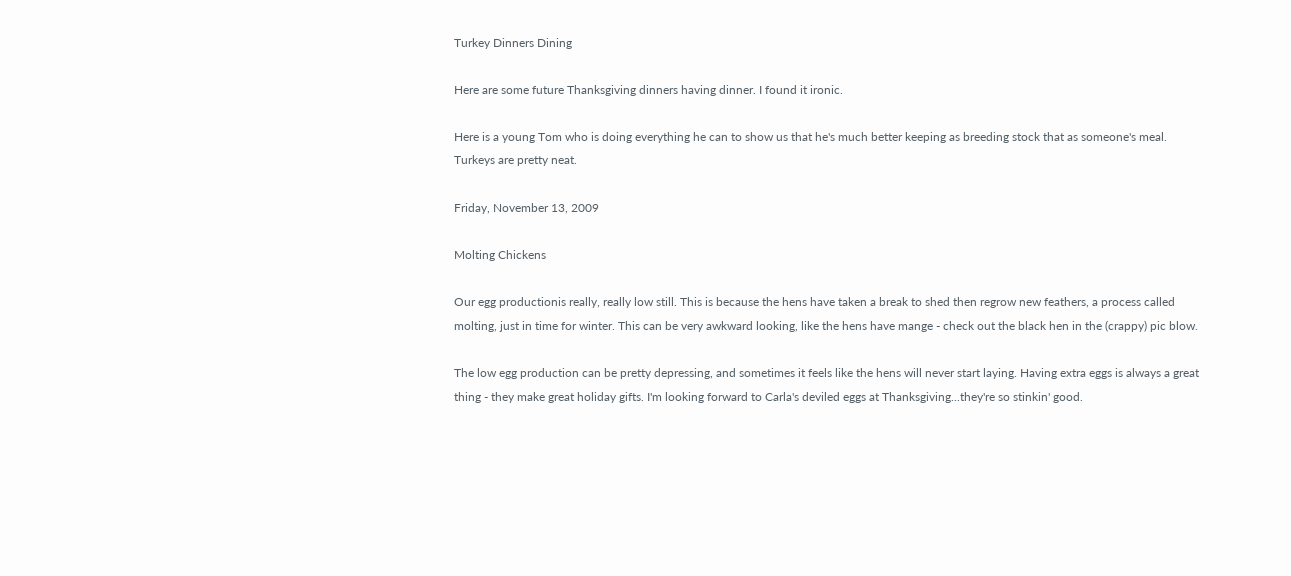Turkey Dinners Dining

Here are some future Thanksgiving dinners having dinner. I found it ironic.

Here is a young Tom who is doing everything he can to show us that he's much better keeping as breeding stock that as someone's meal. Turkeys are pretty neat.

Friday, November 13, 2009

Molting Chickens

Our egg productionis really, really low still. This is because the hens have taken a break to shed then regrow new feathers, a process called molting, just in time for winter. This can be very awkward looking, like the hens have mange - check out the black hen in the (crappy) pic blow.

The low egg production can be pretty depressing, and sometimes it feels like the hens will never start laying. Having extra eggs is always a great thing - they make great holiday gifts. I'm looking forward to Carla's deviled eggs at Thanksgiving...they're so stinkin' good.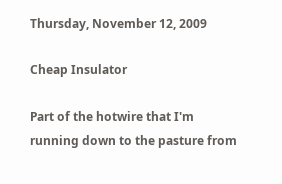Thursday, November 12, 2009

Cheap Insulator

Part of the hotwire that I'm running down to the pasture from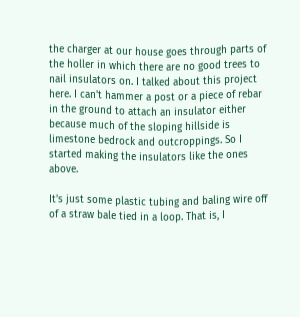the charger at our house goes through parts of the holler in which there are no good trees to nail insulators on. I talked about this project here. I can't hammer a post or a piece of rebar in the ground to attach an insulator either because much of the sloping hillside is limestone bedrock and outcroppings. So I started making the insulators like the ones above.

It's just some plastic tubing and baling wire off of a straw bale tied in a loop. That is, I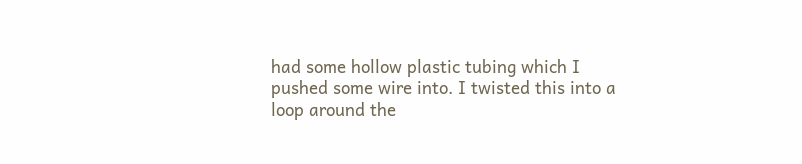had some hollow plastic tubing which I pushed some wire into. I twisted this into a loop around the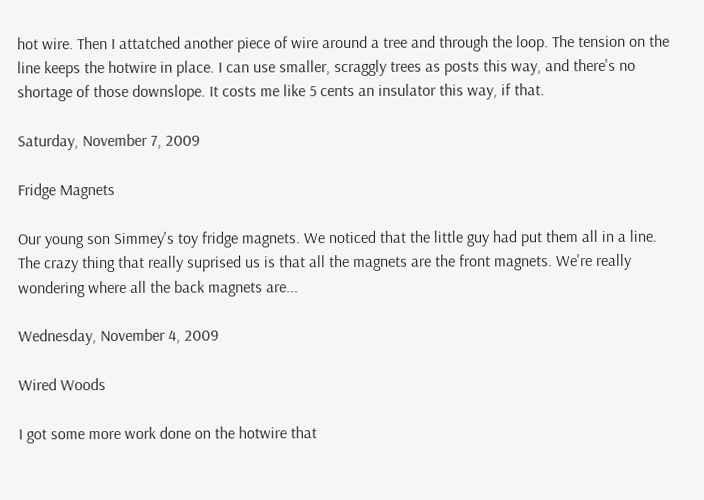hot wire. Then I attatched another piece of wire around a tree and through the loop. The tension on the line keeps the hotwire in place. I can use smaller, scraggly trees as posts this way, and there's no shortage of those downslope. It costs me like 5 cents an insulator this way, if that.

Saturday, November 7, 2009

Fridge Magnets

Our young son Simmey's toy fridge magnets. We noticed that the little guy had put them all in a line. The crazy thing that really suprised us is that all the magnets are the front magnets. We're really wondering where all the back magnets are...

Wednesday, November 4, 2009

Wired Woods

I got some more work done on the hotwire that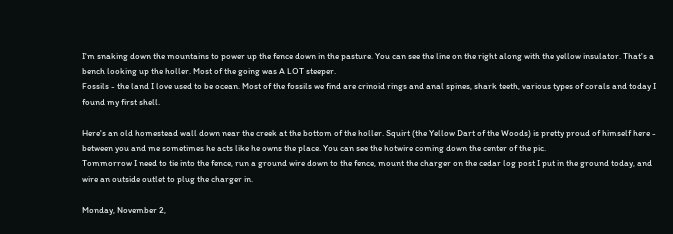I'm snaking down the mountains to power up the fence down in the pasture. You can see the line on the right along with the yellow insulator. That's a bench looking up the holler. Most of the going was A LOT steeper.
Fossils - the land I love used to be ocean. Most of the fossils we find are crinoid rings and anal spines, shark teeth, various types of corals and today I found my first shell.

Here's an old homestead wall down near the creek at the bottom of the holler. Squirt (the Yellow Dart of the Woods) is pretty proud of himself here - between you and me sometimes he acts like he owns the place. You can see the hotwire coming down the center of the pic.
Tommorrow I need to tie into the fence, run a ground wire down to the fence, mount the charger on the cedar log post I put in the ground today, and wire an outside outlet to plug the charger in.

Monday, November 2,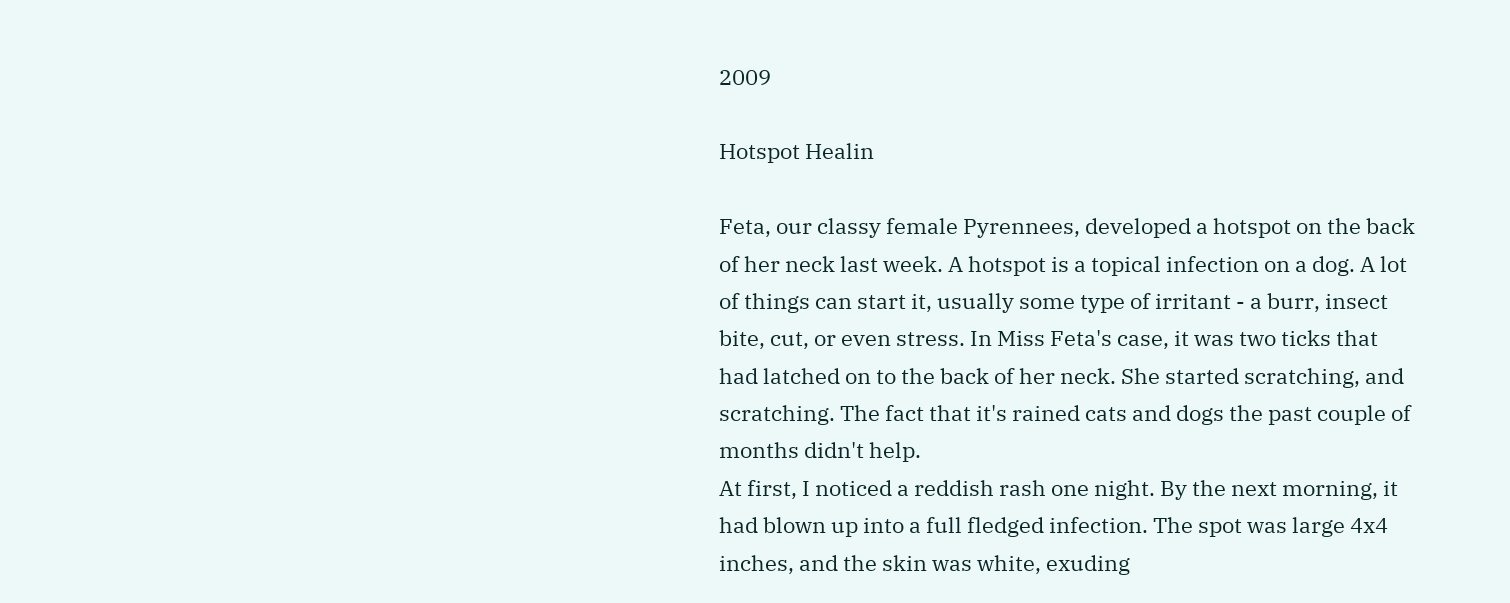2009

Hotspot Healin

Feta, our classy female Pyrennees, developed a hotspot on the back of her neck last week. A hotspot is a topical infection on a dog. A lot of things can start it, usually some type of irritant - a burr, insect bite, cut, or even stress. In Miss Feta's case, it was two ticks that had latched on to the back of her neck. She started scratching, and scratching. The fact that it's rained cats and dogs the past couple of months didn't help.
At first, I noticed a reddish rash one night. By the next morning, it had blown up into a full fledged infection. The spot was large 4x4 inches, and the skin was white, exuding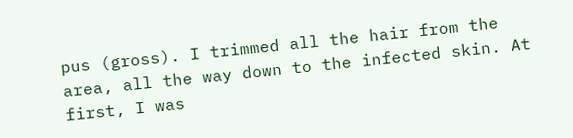pus (gross). I trimmed all the hair from the area, all the way down to the infected skin. At first, I was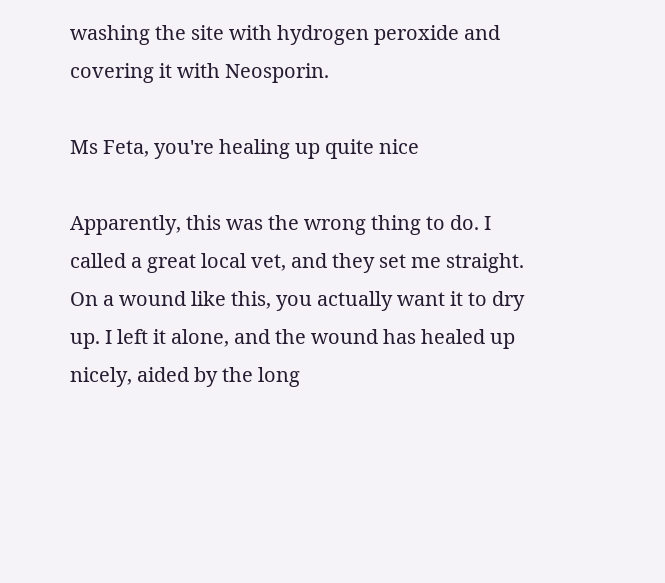washing the site with hydrogen peroxide and covering it with Neosporin.

Ms Feta, you're healing up quite nice

Apparently, this was the wrong thing to do. I called a great local vet, and they set me straight. On a wound like this, you actually want it to dry up. I left it alone, and the wound has healed up nicely, aided by the long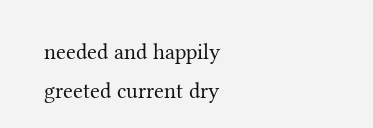needed and happily greeted current dry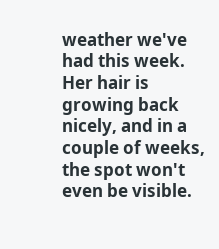weather we've had this week. Her hair is growing back nicely, and in a couple of weeks, the spot won't even be visible.